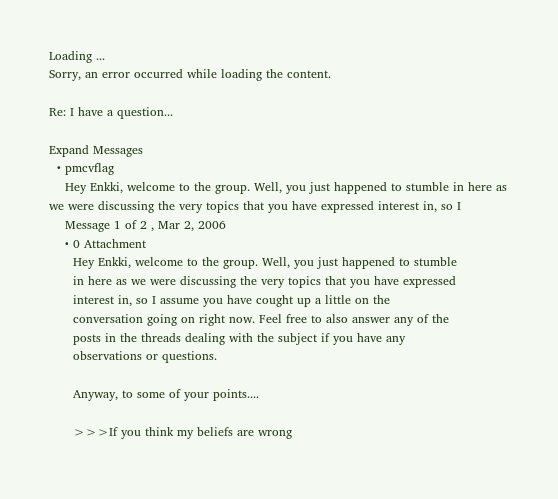Loading ...
Sorry, an error occurred while loading the content.

Re: I have a question...

Expand Messages
  • pmcvflag
    Hey Enkki, welcome to the group. Well, you just happened to stumble in here as we were discussing the very topics that you have expressed interest in, so I
    Message 1 of 2 , Mar 2, 2006
    • 0 Attachment
      Hey Enkki, welcome to the group. Well, you just happened to stumble
      in here as we were discussing the very topics that you have expressed
      interest in, so I assume you have cought up a little on the
      conversation going on right now. Feel free to also answer any of the
      posts in the threads dealing with the subject if you have any
      observations or questions.

      Anyway, to some of your points....

      >>>If you think my beliefs are wrong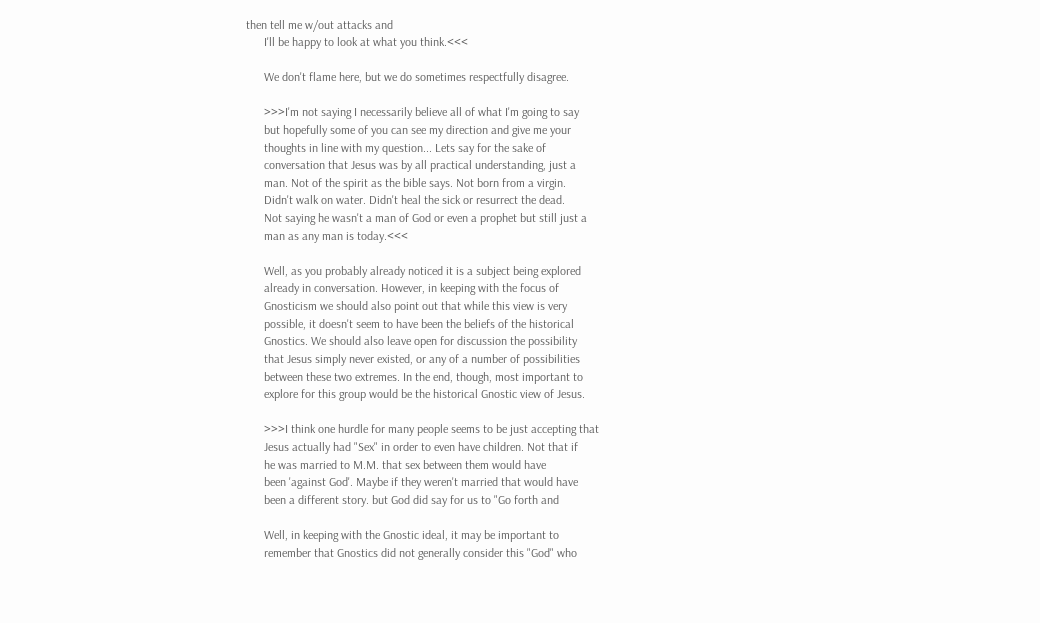then tell me w/out attacks and
      I'll be happy to look at what you think.<<<

      We don't flame here, but we do sometimes respectfully disagree.

      >>>I'm not saying I necessarily believe all of what I'm going to say
      but hopefully some of you can see my direction and give me your
      thoughts in line with my question... Lets say for the sake of
      conversation that Jesus was by all practical understanding, just a
      man. Not of the spirit as the bible says. Not born from a virgin.
      Didn't walk on water. Didn't heal the sick or resurrect the dead.
      Not saying he wasn't a man of God or even a prophet but still just a
      man as any man is today.<<<

      Well, as you probably already noticed it is a subject being explored
      already in conversation. However, in keeping with the focus of
      Gnosticism we should also point out that while this view is very
      possible, it doesn't seem to have been the beliefs of the historical
      Gnostics. We should also leave open for discussion the possibility
      that Jesus simply never existed, or any of a number of possibilities
      between these two extremes. In the end, though, most important to
      explore for this group would be the historical Gnostic view of Jesus.

      >>>I think one hurdle for many people seems to be just accepting that
      Jesus actually had "Sex" in order to even have children. Not that if
      he was married to M.M. that sex between them would have
      been 'against God'. Maybe if they weren't married that would have
      been a different story. but God did say for us to "Go forth and

      Well, in keeping with the Gnostic ideal, it may be important to
      remember that Gnostics did not generally consider this "God" who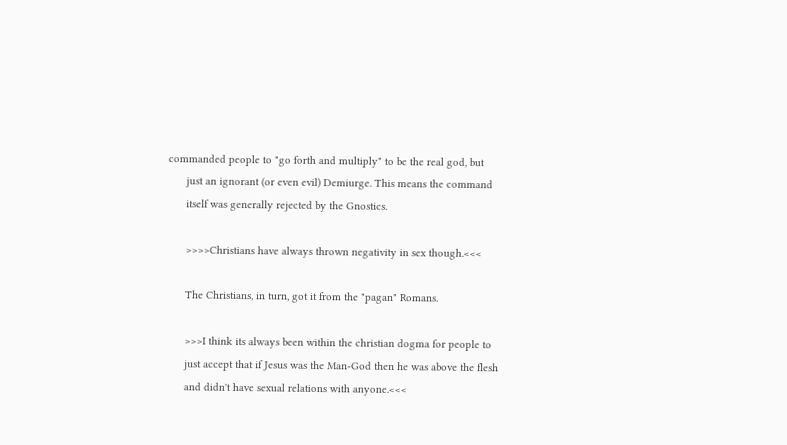commanded people to "go forth and multiply" to be the real god, but
      just an ignorant (or even evil) Demiurge. This means the command
      itself was generally rejected by the Gnostics.

      >>>>Christians have always thrown negativity in sex though.<<<

      The Christians, in turn, got it from the "pagan" Romans.

      >>>I think its always been within the christian dogma for people to
      just accept that if Jesus was the Man-God then he was above the flesh
      and didn't have sexual relations with anyone.<<<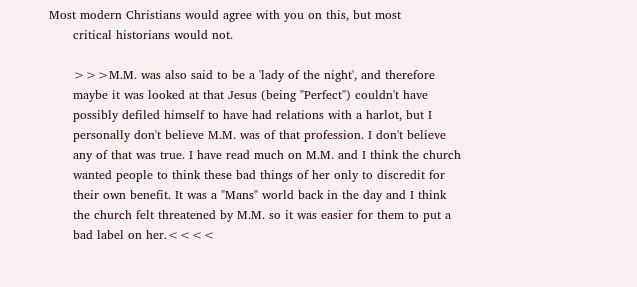Most modern Christians would agree with you on this, but most
      critical historians would not.

      >>>M.M. was also said to be a 'lady of the night', and therefore
      maybe it was looked at that Jesus (being "Perfect") couldn't have
      possibly defiled himself to have had relations with a harlot, but I
      personally don't believe M.M. was of that profession. I don't believe
      any of that was true. I have read much on M.M. and I think the church
      wanted people to think these bad things of her only to discredit for
      their own benefit. It was a "Mans" world back in the day and I think
      the church felt threatened by M.M. so it was easier for them to put a
      bad label on her.<<<<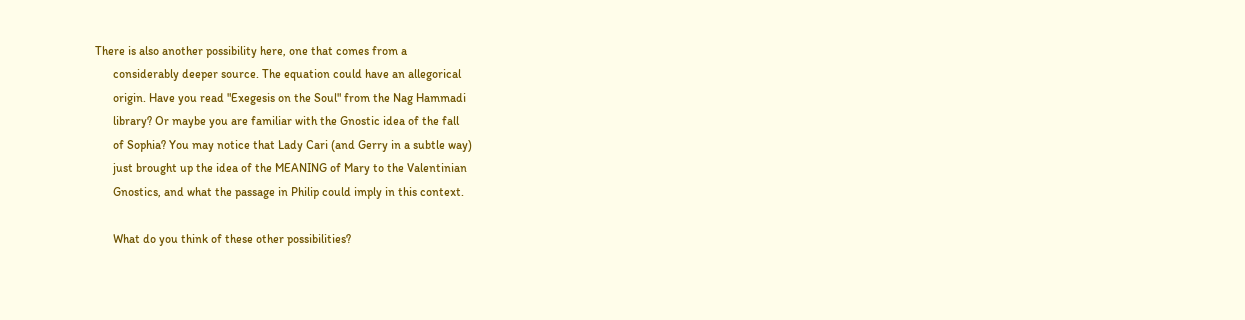There is also another possibility here, one that comes from a
      considerably deeper source. The equation could have an allegorical
      origin. Have you read "Exegesis on the Soul" from the Nag Hammadi
      library? Or maybe you are familiar with the Gnostic idea of the fall
      of Sophia? You may notice that Lady Cari (and Gerry in a subtle way)
      just brought up the idea of the MEANING of Mary to the Valentinian
      Gnostics, and what the passage in Philip could imply in this context.

      What do you think of these other possibilities?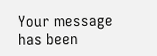Your message has been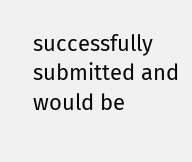successfully submitted and would be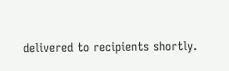delivered to recipients shortly.